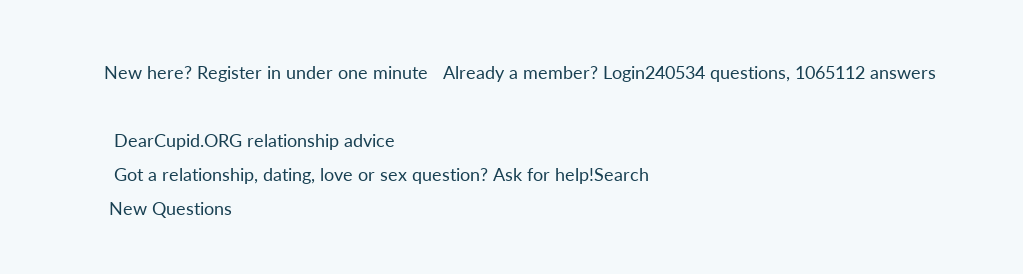New here? Register in under one minute   Already a member? Login240534 questions, 1065112 answers

  DearCupid.ORG relationship advice
  Got a relationship, dating, love or sex question? Ask for help!Search
 New Questions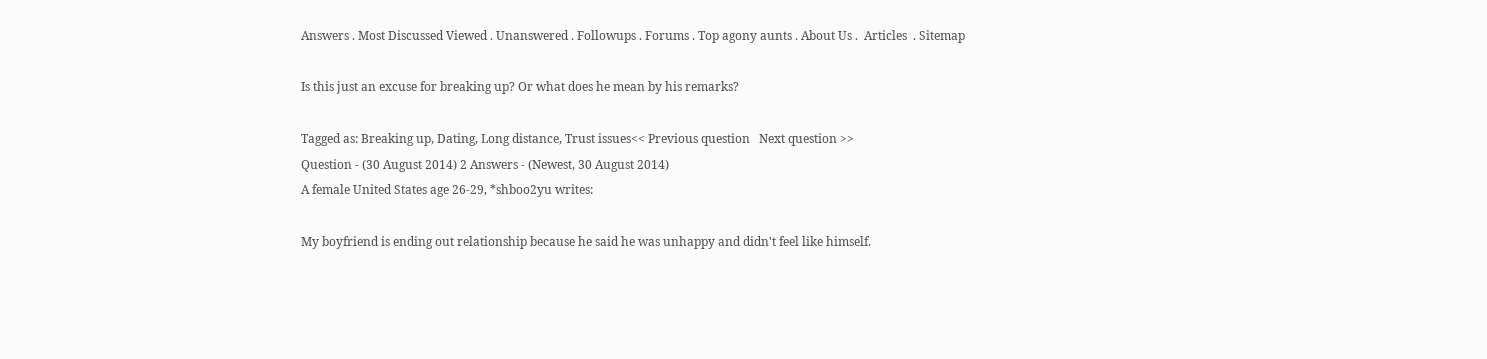Answers . Most Discussed Viewed . Unanswered . Followups . Forums . Top agony aunts . About Us .  Articles  . Sitemap

Is this just an excuse for breaking up? Or what does he mean by his remarks?

Tagged as: Breaking up, Dating, Long distance, Trust issues<< Previous question   Next question >>
Question - (30 August 2014) 2 Answers - (Newest, 30 August 2014)
A female United States age 26-29, *shboo2yu writes:

My boyfriend is ending out relationship because he said he was unhappy and didn't feel like himself.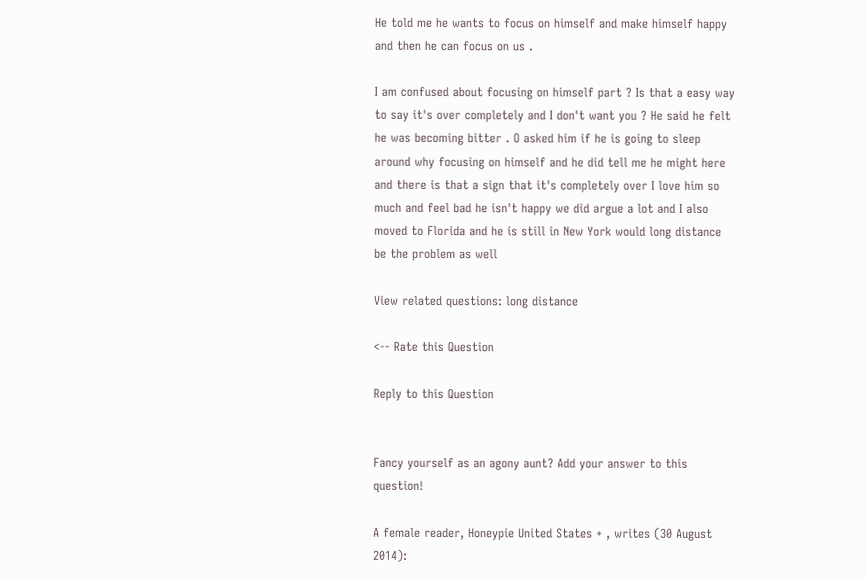He told me he wants to focus on himself and make himself happy and then he can focus on us .

I am confused about focusing on himself part ? Is that a easy way to say it's over completely and I don't want you ? He said he felt he was becoming bitter . O asked him if he is going to sleep around why focusing on himself and he did tell me he might here and there is that a sign that it's completely over I love him so much and feel bad he isn't happy we did argue a lot and I also moved to Florida and he is still in New York would long distance be the problem as well

View related questions: long distance

<-- Rate this Question

Reply to this Question


Fancy yourself as an agony aunt? Add your answer to this question!

A female reader, Honeypie United States + , writes (30 August 2014):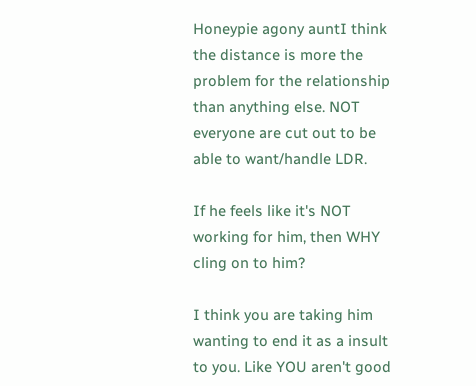Honeypie agony auntI think the distance is more the problem for the relationship than anything else. NOT everyone are cut out to be able to want/handle LDR.

If he feels like it's NOT working for him, then WHY cling on to him?

I think you are taking him wanting to end it as a insult to you. Like YOU aren't good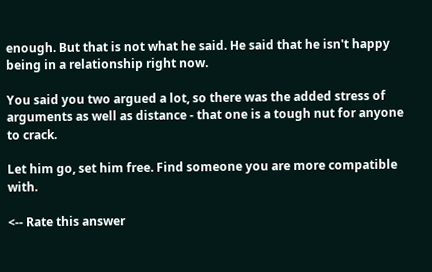enough. But that is not what he said. He said that he isn't happy being in a relationship right now.

You said you two argued a lot, so there was the added stress of arguments as well as distance - that one is a tough nut for anyone to crack.

Let him go, set him free. Find someone you are more compatible with.

<-- Rate this answer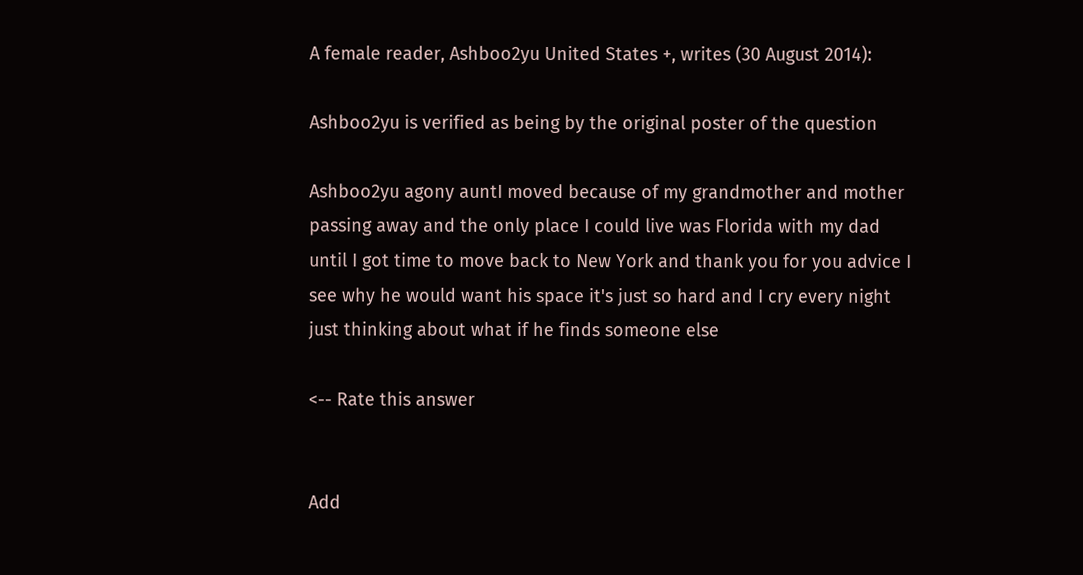A female reader, Ashboo2yu United States +, writes (30 August 2014):

Ashboo2yu is verified as being by the original poster of the question

Ashboo2yu agony auntI moved because of my grandmother and mother passing away and the only place I could live was Florida with my dad until I got time to move back to New York and thank you for you advice I see why he would want his space it's just so hard and I cry every night just thinking about what if he finds someone else

<-- Rate this answer


Add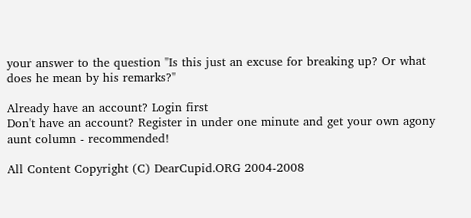your answer to the question "Is this just an excuse for breaking up? Or what does he mean by his remarks?"

Already have an account? Login first
Don't have an account? Register in under one minute and get your own agony aunt column - recommended!

All Content Copyright (C) DearCupid.ORG 2004-2008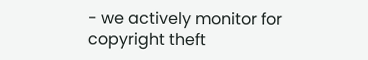- we actively monitor for copyright theft